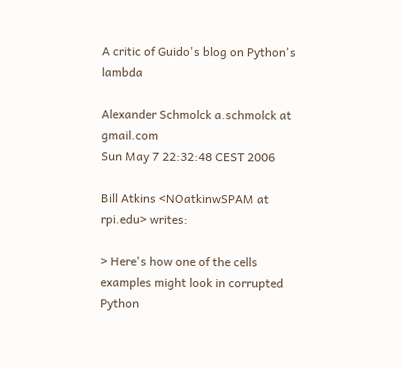A critic of Guido's blog on Python's lambda

Alexander Schmolck a.schmolck at gmail.com
Sun May 7 22:32:48 CEST 2006

Bill Atkins <NOatkinwSPAM at rpi.edu> writes:

> Here's how one of the cells examples might look in corrupted Python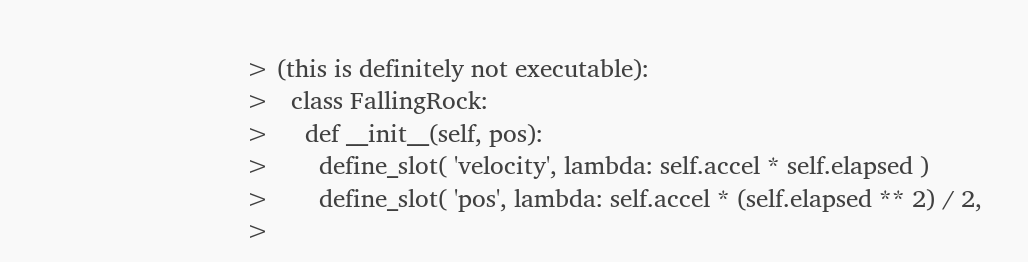> (this is definitely not executable):
>   class FallingRock:
>     def __init__(self, pos):
>       define_slot( 'velocity', lambda: self.accel * self.elapsed )
>       define_slot( 'pos', lambda: self.accel * (self.elapsed ** 2) / 2,
>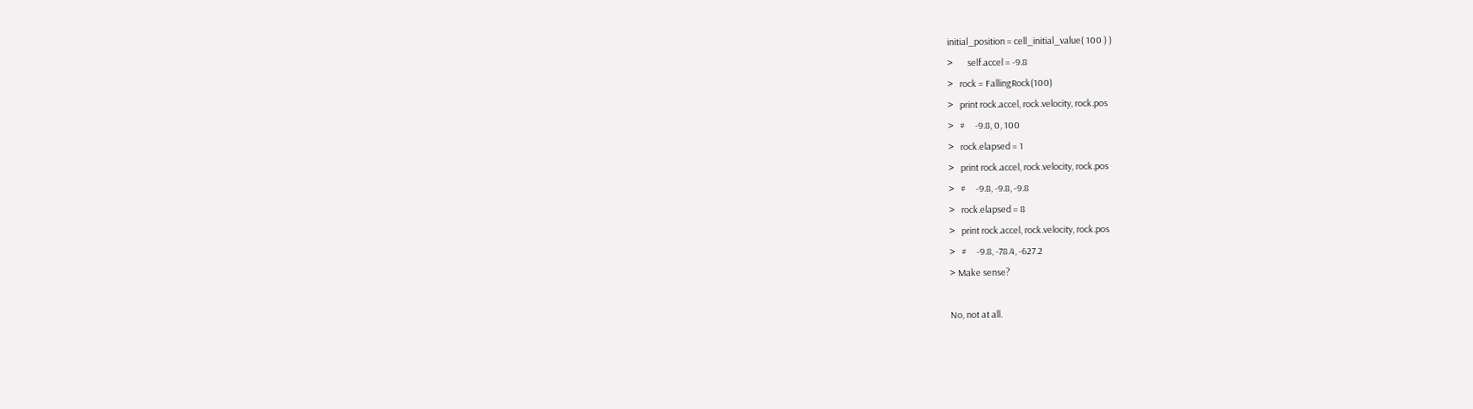initial_position = cell_initial_value( 100 ) )
>       self.accel = -9.8
>   rock = FallingRock(100)
>   print rock.accel, rock.velocity, rock.pos
>   #     -9.8, 0, 100
>   rock.elapsed = 1
>   print rock.accel, rock.velocity, rock.pos
>   #     -9.8, -9.8, -9.8
>   rock.elapsed = 8
>   print rock.accel, rock.velocity, rock.pos
>   #     -9.8, -78.4, -627.2
> Make sense?

No, not at all.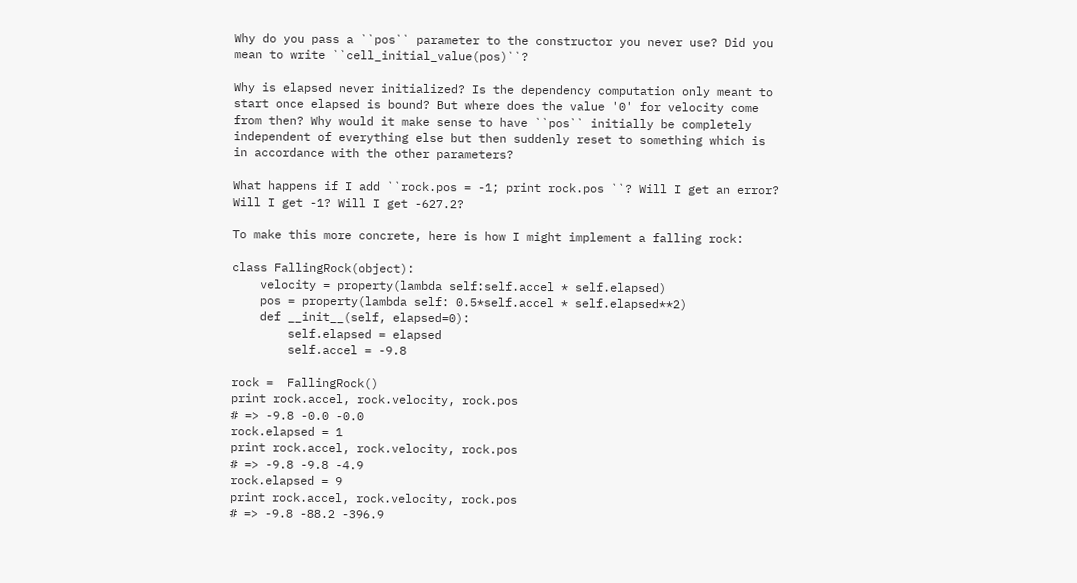Why do you pass a ``pos`` parameter to the constructor you never use? Did you
mean to write ``cell_initial_value(pos)``?

Why is elapsed never initialized? Is the dependency computation only meant to
start once elapsed is bound? But where does the value '0' for velocity come
from then? Why would it make sense to have ``pos`` initially be completely
independent of everything else but then suddenly reset to something which is
in accordance with the other parameters?

What happens if I add ``rock.pos = -1; print rock.pos ``? Will I get an error?
Will I get -1? Will I get -627.2?

To make this more concrete, here is how I might implement a falling rock:

class FallingRock(object):
    velocity = property(lambda self:self.accel * self.elapsed)
    pos = property(lambda self: 0.5*self.accel * self.elapsed**2)
    def __init__(self, elapsed=0):
        self.elapsed = elapsed
        self.accel = -9.8

rock =  FallingRock()
print rock.accel, rock.velocity, rock.pos
# => -9.8 -0.0 -0.0
rock.elapsed = 1
print rock.accel, rock.velocity, rock.pos
# => -9.8 -9.8 -4.9
rock.elapsed = 9
print rock.accel, rock.velocity, rock.pos
# => -9.8 -88.2 -396.9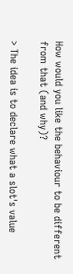How would you like the behaviour to be different from that (and why)?

> The idea is to declare what a slot's value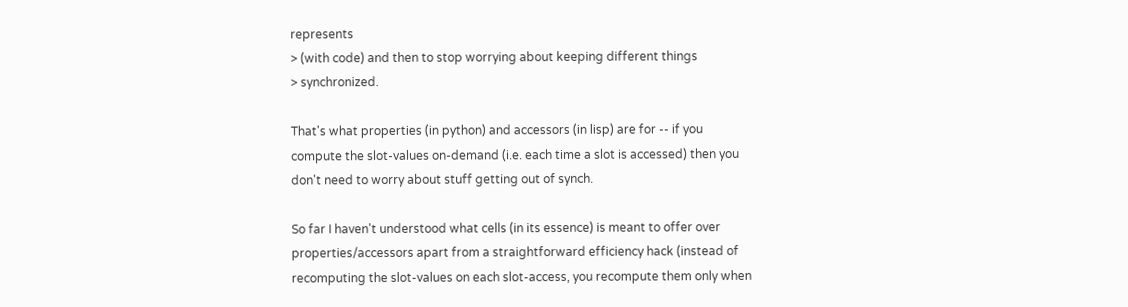represents
> (with code) and then to stop worrying about keeping different things
> synchronized.

That's what properties (in python) and accessors (in lisp) are for -- if you
compute the slot-values on-demand (i.e. each time a slot is accessed) then you
don't need to worry about stuff getting out of synch.

So far I haven't understood what cells (in its essence) is meant to offer over
properties/accessors apart from a straightforward efficiency hack (instead of
recomputing the slot-values on each slot-access, you recompute them only when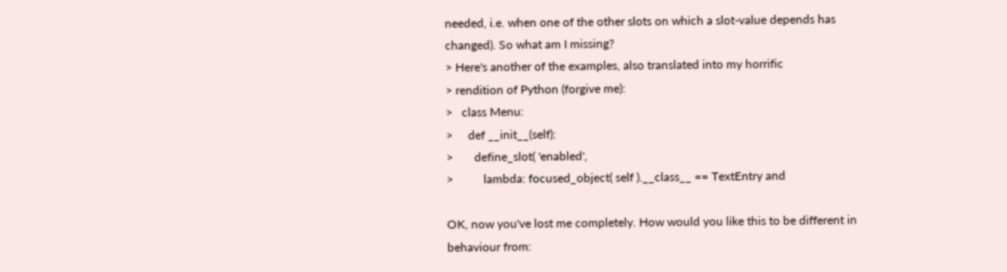needed, i.e. when one of the other slots on which a slot-value depends has
changed). So what am I missing?
> Here's another of the examples, also translated into my horrific
> rendition of Python (forgive me):
>   class Menu:
>     def __init__(self):
>       define_slot( 'enabled',
>          lambda: focused_object( self ).__class__ == TextEntry and

OK, now you've lost me completely. How would you like this to be different in
behaviour from: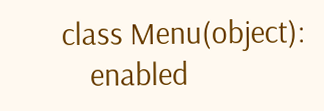class Menu(object):
    enabled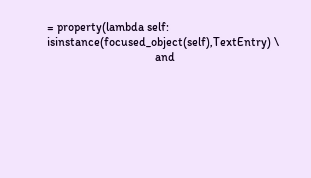= property(lambda self: isinstance(focused_object(self),TextEntry) \
                                    and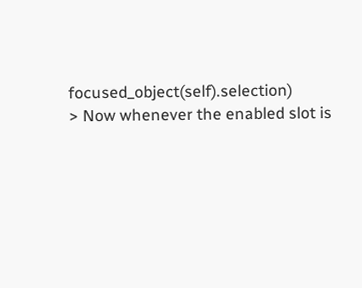focused_object(self).selection)
> Now whenever the enabled slot is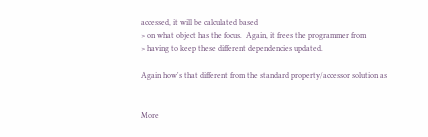accessed, it will be calculated based
> on what object has the focus.  Again, it frees the programmer from
> having to keep these different dependencies updated.

Again how's that different from the standard property/accessor solution as


More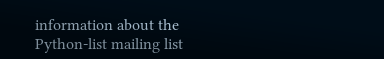information about the Python-list mailing list